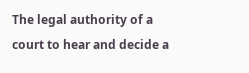The legal authority of a court to hear and decide a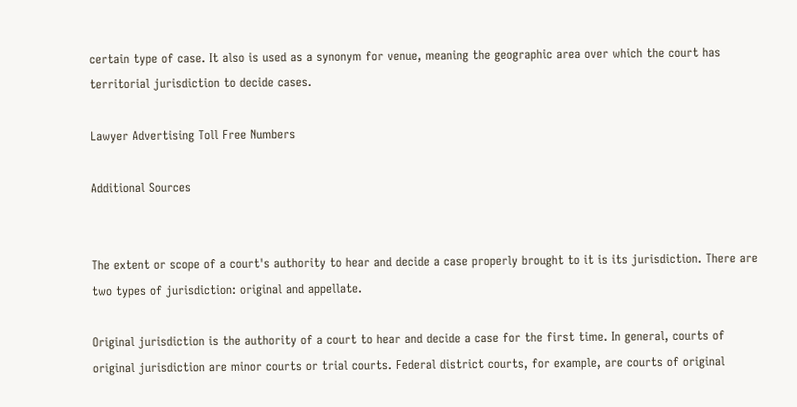certain type of case. It also is used as a synonym for venue, meaning the geographic area over which the court has territorial jurisdiction to decide cases.

Lawyer Advertising Toll Free Numbers

Additional Sources


The extent or scope of a court's authority to hear and decide a case properly brought to it is its jurisdiction. There are two types of jurisdiction: original and appellate.

Original jurisdiction is the authority of a court to hear and decide a case for the first time. In general, courts of original jurisdiction are minor courts or trial courts. Federal district courts, for example, are courts of original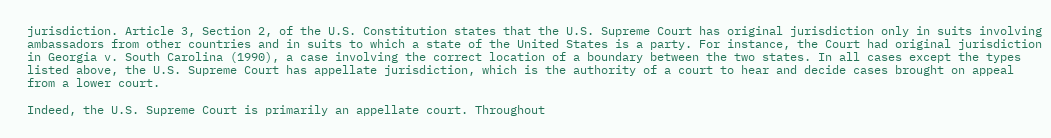jurisdiction. Article 3, Section 2, of the U.S. Constitution states that the U.S. Supreme Court has original jurisdiction only in suits involving ambassadors from other countries and in suits to which a state of the United States is a party. For instance, the Court had original jurisdiction in Georgia v. South Carolina (1990), a case involving the correct location of a boundary between the two states. In all cases except the types listed above, the U.S. Supreme Court has appellate jurisdiction, which is the authority of a court to hear and decide cases brought on appeal from a lower court.

Indeed, the U.S. Supreme Court is primarily an appellate court. Throughout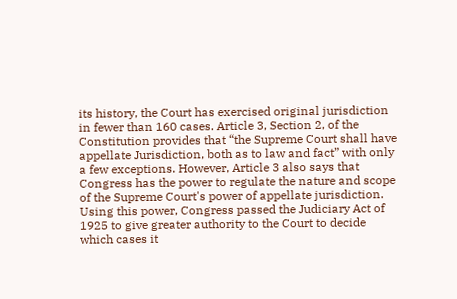its history, the Court has exercised original jurisdiction in fewer than 160 cases. Article 3, Section 2, of the Constitution provides that “the Supreme Court shall have appellate Jurisdiction, both as to law and fact” with only a few exceptions. However, Article 3 also says that Congress has the power to regulate the nature and scope of the Supreme Court's power of appellate jurisdiction. Using this power, Congress passed the Judiciary Act of 1925 to give greater authority to the Court to decide which cases it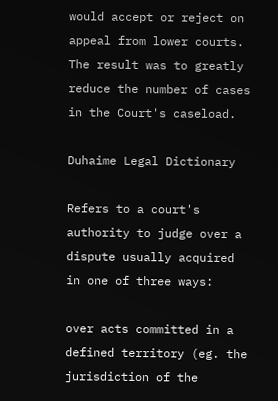would accept or reject on appeal from lower courts. The result was to greatly reduce the number of cases in the Court's caseload.

Duhaime Legal Dictionary

Refers to a court's authority to judge over a dispute usually acquired in one of three ways:

over acts committed in a defined territory (eg. the jurisdiction of the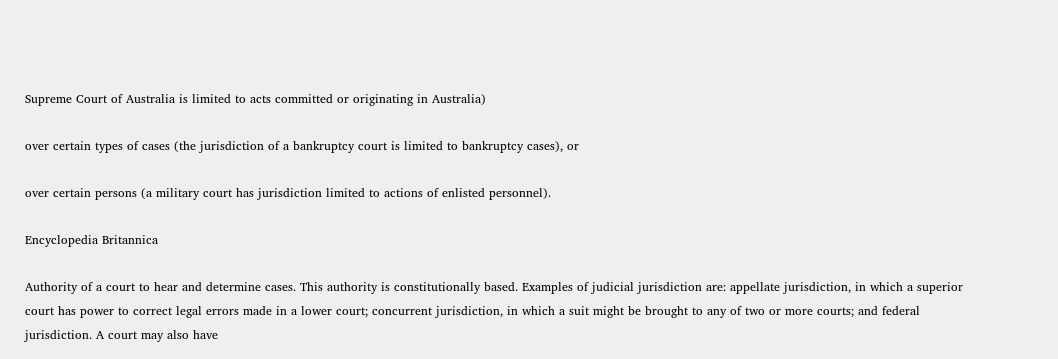Supreme Court of Australia is limited to acts committed or originating in Australia)

over certain types of cases (the jurisdiction of a bankruptcy court is limited to bankruptcy cases), or

over certain persons (a military court has jurisdiction limited to actions of enlisted personnel).

Encyclopedia Britannica

Authority of a court to hear and determine cases. This authority is constitutionally based. Examples of judicial jurisdiction are: appellate jurisdiction, in which a superior court has power to correct legal errors made in a lower court; concurrent jurisdiction, in which a suit might be brought to any of two or more courts; and federal jurisdiction. A court may also have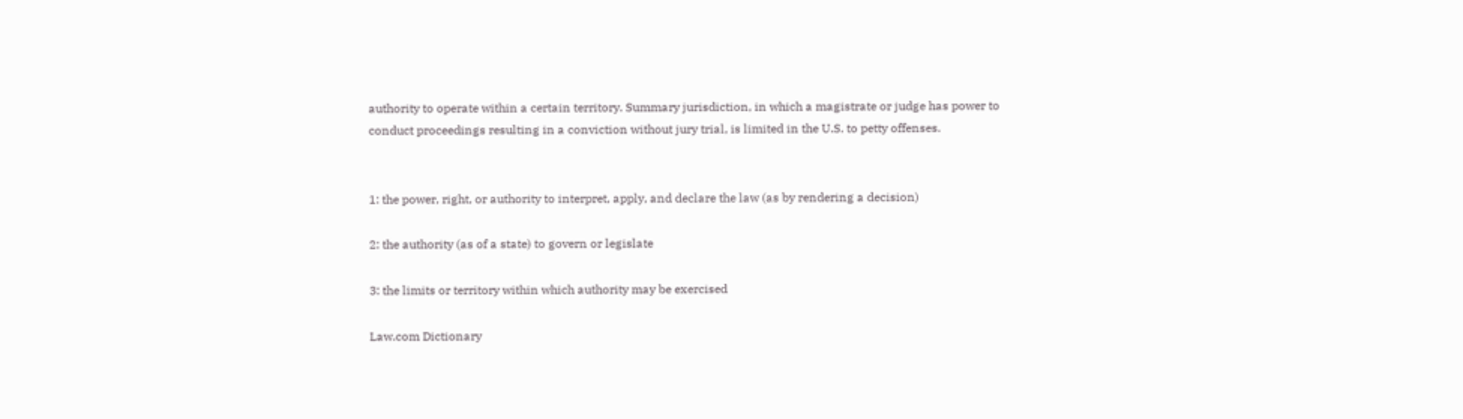authority to operate within a certain territory. Summary jurisdiction, in which a magistrate or judge has power to conduct proceedings resulting in a conviction without jury trial, is limited in the U.S. to petty offenses.


1: the power, right, or authority to interpret, apply, and declare the law (as by rendering a decision)

2: the authority (as of a state) to govern or legislate

3: the limits or territory within which authority may be exercised

Law.com Dictionary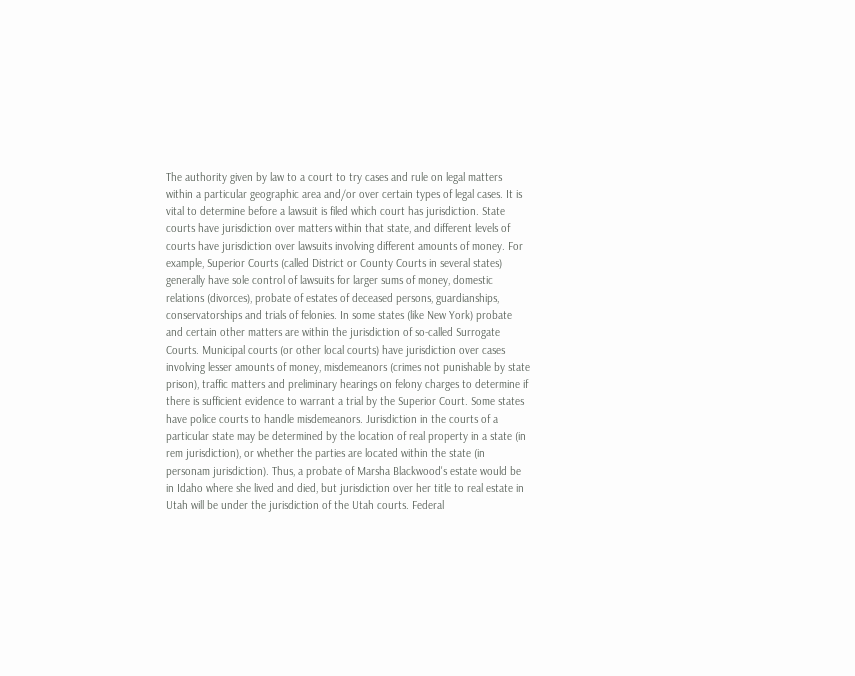The authority given by law to a court to try cases and rule on legal matters within a particular geographic area and/or over certain types of legal cases. It is vital to determine before a lawsuit is filed which court has jurisdiction. State courts have jurisdiction over matters within that state, and different levels of courts have jurisdiction over lawsuits involving different amounts of money. For example, Superior Courts (called District or County Courts in several states) generally have sole control of lawsuits for larger sums of money, domestic relations (divorces), probate of estates of deceased persons, guardianships, conservatorships and trials of felonies. In some states (like New York) probate and certain other matters are within the jurisdiction of so-called Surrogate Courts. Municipal courts (or other local courts) have jurisdiction over cases involving lesser amounts of money, misdemeanors (crimes not punishable by state prison), traffic matters and preliminary hearings on felony charges to determine if there is sufficient evidence to warrant a trial by the Superior Court. Some states have police courts to handle misdemeanors. Jurisdiction in the courts of a particular state may be determined by the location of real property in a state (in rem jurisdiction), or whether the parties are located within the state (in personam jurisdiction). Thus, a probate of Marsha Blackwood's estate would be in Idaho where she lived and died, but jurisdiction over her title to real estate in Utah will be under the jurisdiction of the Utah courts. Federal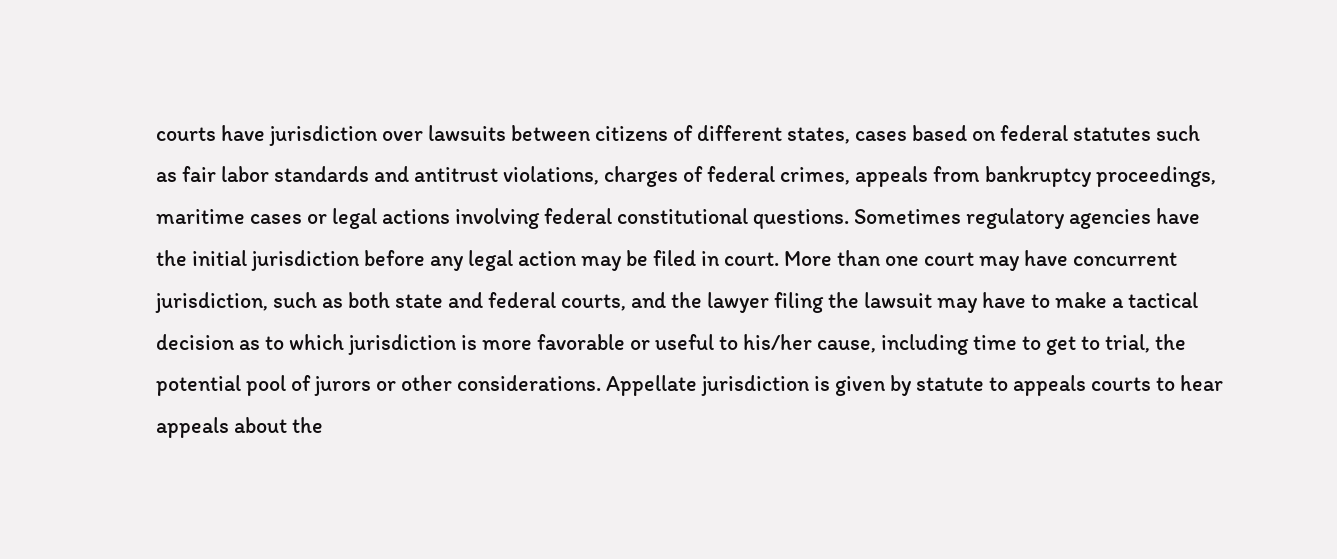courts have jurisdiction over lawsuits between citizens of different states, cases based on federal statutes such as fair labor standards and antitrust violations, charges of federal crimes, appeals from bankruptcy proceedings, maritime cases or legal actions involving federal constitutional questions. Sometimes regulatory agencies have the initial jurisdiction before any legal action may be filed in court. More than one court may have concurrent jurisdiction, such as both state and federal courts, and the lawyer filing the lawsuit may have to make a tactical decision as to which jurisdiction is more favorable or useful to his/her cause, including time to get to trial, the potential pool of jurors or other considerations. Appellate jurisdiction is given by statute to appeals courts to hear appeals about the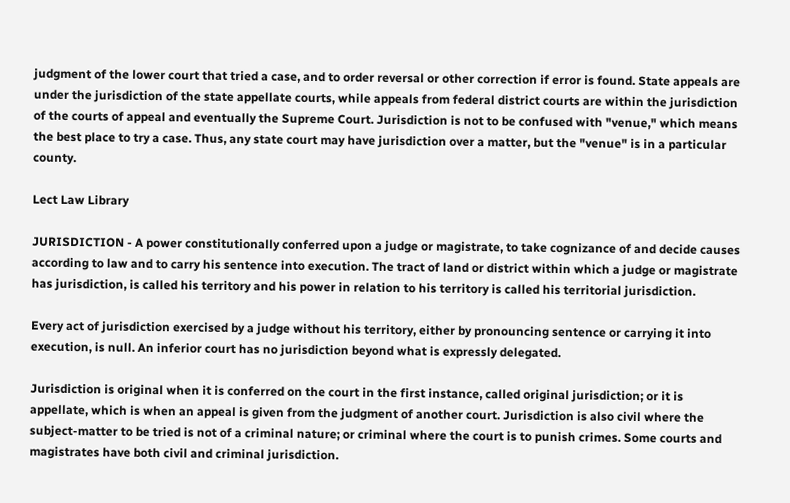judgment of the lower court that tried a case, and to order reversal or other correction if error is found. State appeals are under the jurisdiction of the state appellate courts, while appeals from federal district courts are within the jurisdiction of the courts of appeal and eventually the Supreme Court. Jurisdiction is not to be confused with "venue," which means the best place to try a case. Thus, any state court may have jurisdiction over a matter, but the "venue" is in a particular county.

Lect Law Library

JURISDICTION - A power constitutionally conferred upon a judge or magistrate, to take cognizance of and decide causes according to law and to carry his sentence into execution. The tract of land or district within which a judge or magistrate has jurisdiction, is called his territory and his power in relation to his territory is called his territorial jurisdiction.

Every act of jurisdiction exercised by a judge without his territory, either by pronouncing sentence or carrying it into execution, is null. An inferior court has no jurisdiction beyond what is expressly delegated.

Jurisdiction is original when it is conferred on the court in the first instance, called original jurisdiction; or it is appellate, which is when an appeal is given from the judgment of another court. Jurisdiction is also civil where the subject-matter to be tried is not of a criminal nature; or criminal where the court is to punish crimes. Some courts and magistrates have both civil and criminal jurisdiction.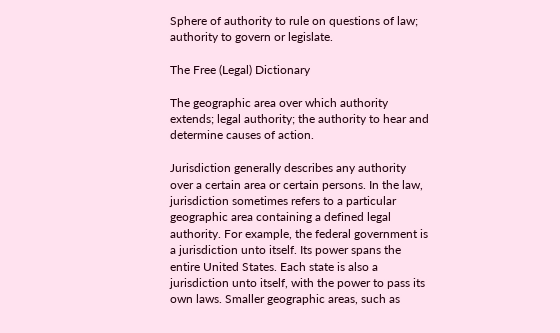Sphere of authority to rule on questions of law; authority to govern or legislate.

The Free (Legal) Dictionary

The geographic area over which authority extends; legal authority; the authority to hear and determine causes of action.

Jurisdiction generally describes any authority over a certain area or certain persons. In the law, jurisdiction sometimes refers to a particular geographic area containing a defined legal authority. For example, the federal government is a jurisdiction unto itself. Its power spans the entire United States. Each state is also a jurisdiction unto itself, with the power to pass its own laws. Smaller geographic areas, such as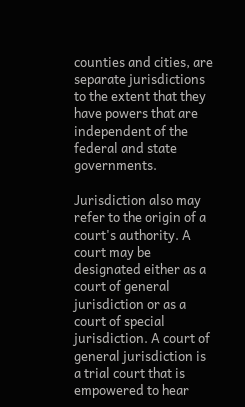counties and cities, are separate jurisdictions to the extent that they have powers that are independent of the federal and state governments.

Jurisdiction also may refer to the origin of a court's authority. A court may be designated either as a court of general jurisdiction or as a court of special jurisdiction. A court of general jurisdiction is a trial court that is empowered to hear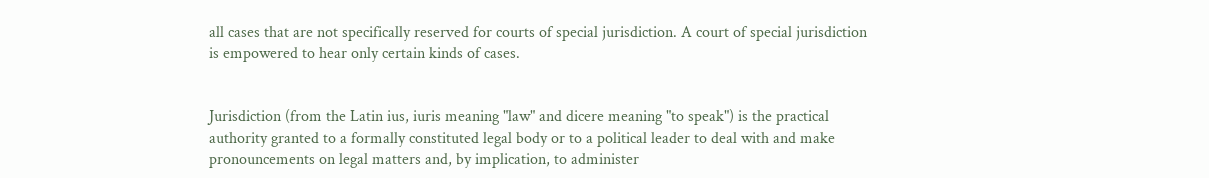all cases that are not specifically reserved for courts of special jurisdiction. A court of special jurisdiction is empowered to hear only certain kinds of cases.


Jurisdiction (from the Latin ius, iuris meaning "law" and dicere meaning "to speak") is the practical authority granted to a formally constituted legal body or to a political leader to deal with and make pronouncements on legal matters and, by implication, to administer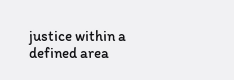justice within a defined area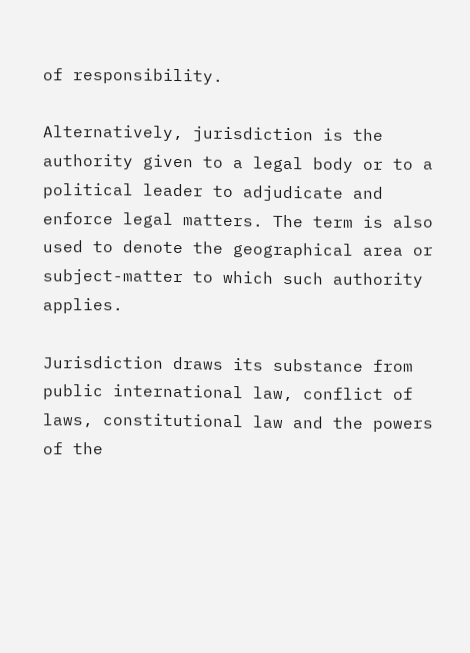of responsibility.

Alternatively, jurisdiction is the authority given to a legal body or to a political leader to adjudicate and enforce legal matters. The term is also used to denote the geographical area or subject-matter to which such authority applies.

Jurisdiction draws its substance from public international law, conflict of laws, constitutional law and the powers of the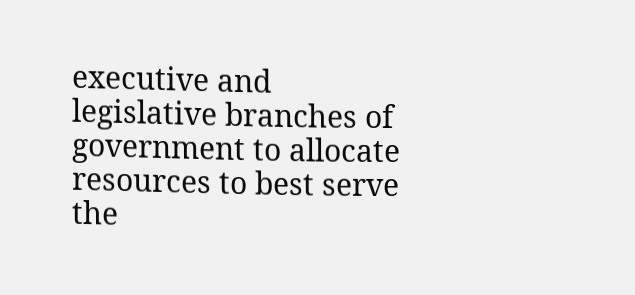executive and legislative branches of government to allocate resources to best serve the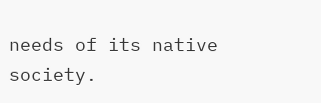needs of its native society.